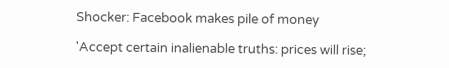Shocker: Facebook makes pile of money

'Accept certain inalienable truths: prices will rise;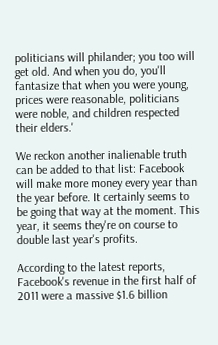politicians will philander; you too will get old. And when you do, you'll fantasize that when you were young, prices were reasonable, politicians were noble, and children respected their elders.'

We reckon another inalienable truth can be added to that list: Facebook will make more money every year than the year before. It certainly seems to be going that way at the moment. This year, it seems they're on course to double last year's profits.

According to the latest reports, Facebook's revenue in the first half of 2011 were a massive $1.6 billion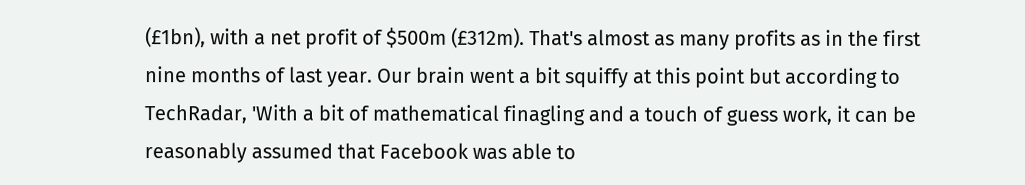(£1bn), with a net profit of $500m (£312m). That's almost as many profits as in the first nine months of last year. Our brain went a bit squiffy at this point but according to TechRadar, 'With a bit of mathematical finagling and a touch of guess work, it can be reasonably assumed that Facebook was able to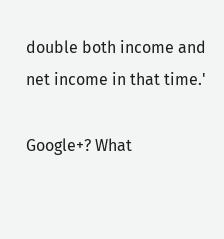double both income and net income in that time.'

Google+? What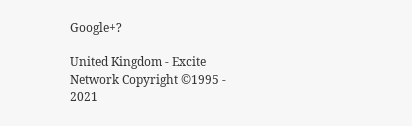Google+?

United Kingdom - Excite Network Copyright ©1995 - 2021